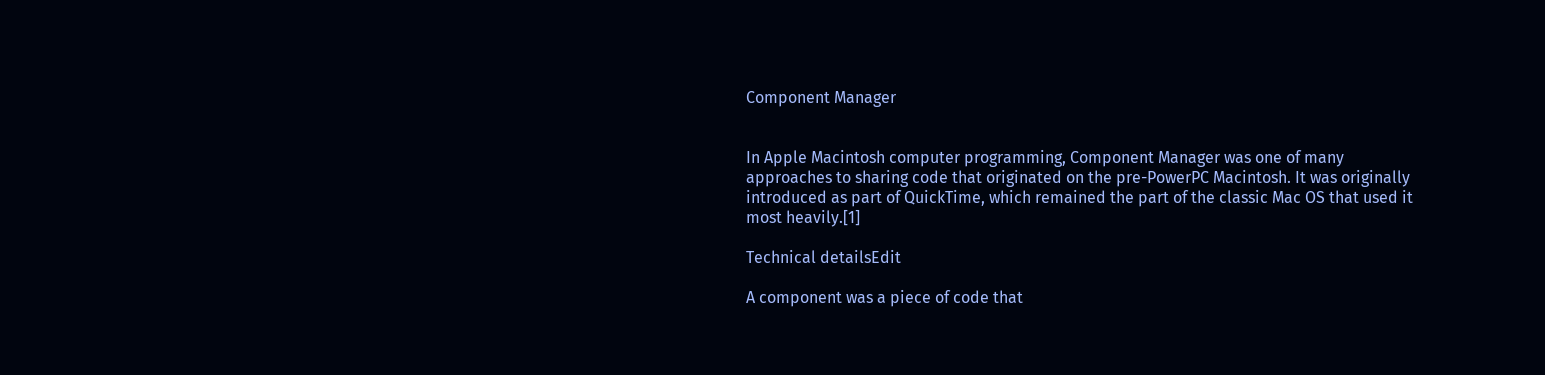Component Manager


In Apple Macintosh computer programming, Component Manager was one of many approaches to sharing code that originated on the pre-PowerPC Macintosh. It was originally introduced as part of QuickTime, which remained the part of the classic Mac OS that used it most heavily.[1]

Technical detailsEdit

A component was a piece of code that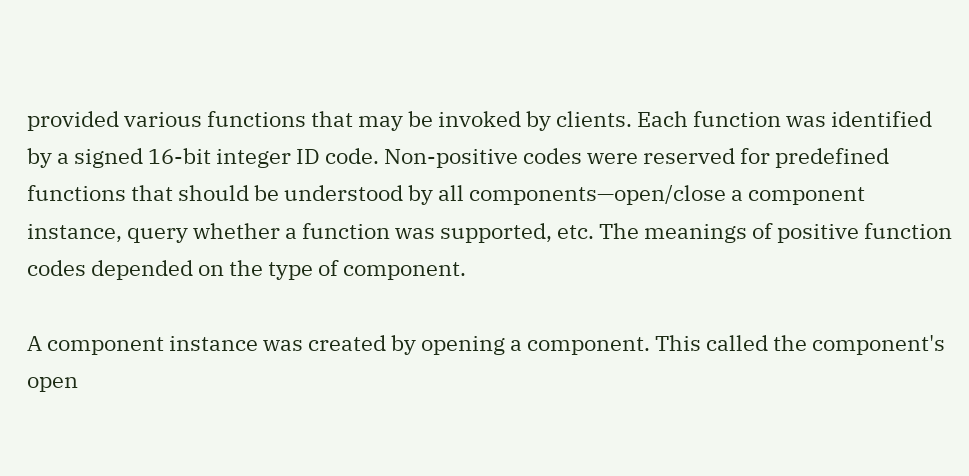provided various functions that may be invoked by clients. Each function was identified by a signed 16-bit integer ID code. Non-positive codes were reserved for predefined functions that should be understood by all components—open/close a component instance, query whether a function was supported, etc. The meanings of positive function codes depended on the type of component.

A component instance was created by opening a component. This called the component's open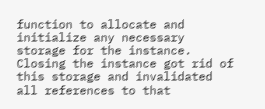function to allocate and initialize any necessary storage for the instance. Closing the instance got rid of this storage and invalidated all references to that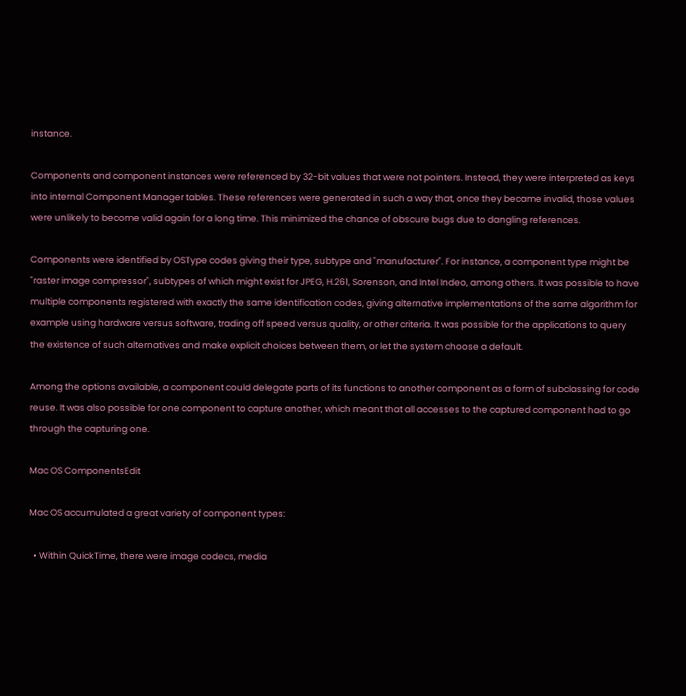instance.

Components and component instances were referenced by 32-bit values that were not pointers. Instead, they were interpreted as keys into internal Component Manager tables. These references were generated in such a way that, once they became invalid, those values were unlikely to become valid again for a long time. This minimized the chance of obscure bugs due to dangling references.

Components were identified by OSType codes giving their type, subtype and "manufacturer". For instance, a component type might be "raster image compressor", subtypes of which might exist for JPEG, H.261, Sorenson, and Intel Indeo, among others. It was possible to have multiple components registered with exactly the same identification codes, giving alternative implementations of the same algorithm for example using hardware versus software, trading off speed versus quality, or other criteria. It was possible for the applications to query the existence of such alternatives and make explicit choices between them, or let the system choose a default.

Among the options available, a component could delegate parts of its functions to another component as a form of subclassing for code reuse. It was also possible for one component to capture another, which meant that all accesses to the captured component had to go through the capturing one.

Mac OS ComponentsEdit

Mac OS accumulated a great variety of component types:

  • Within QuickTime, there were image codecs, media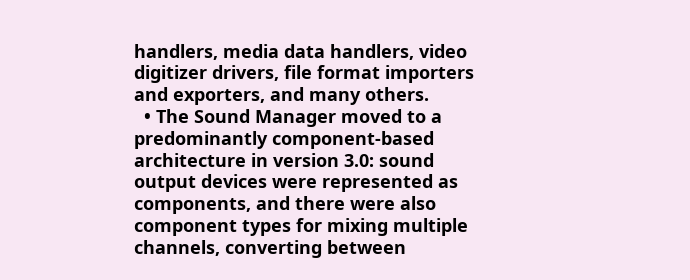handlers, media data handlers, video digitizer drivers, file format importers and exporters, and many others.
  • The Sound Manager moved to a predominantly component-based architecture in version 3.0: sound output devices were represented as components, and there were also component types for mixing multiple channels, converting between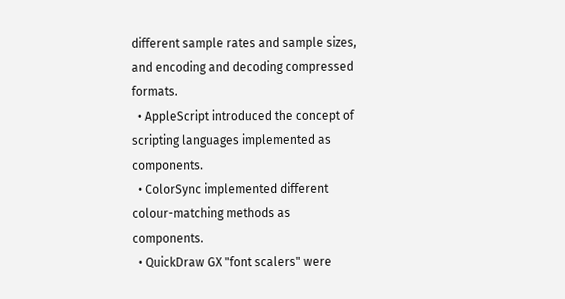different sample rates and sample sizes, and encoding and decoding compressed formats.
  • AppleScript introduced the concept of scripting languages implemented as components.
  • ColorSync implemented different colour-matching methods as components.
  • QuickDraw GX "font scalers" were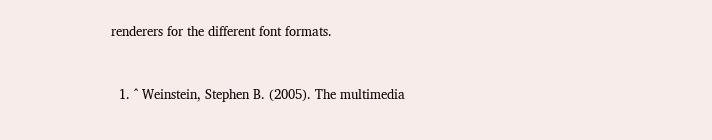renderers for the different font formats.


  1. ^ Weinstein, Stephen B. (2005). The multimedia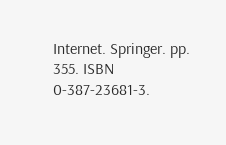Internet. Springer. pp. 355. ISBN 0-387-23681-3.